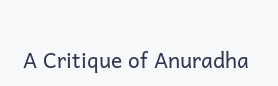A Critique of Anuradha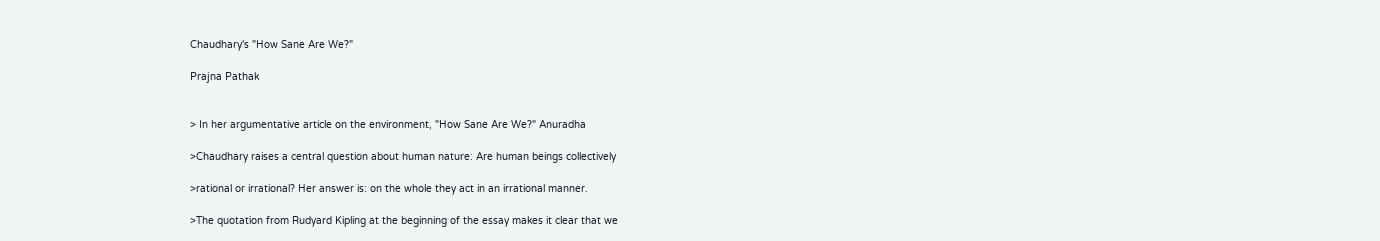Chaudhary's "How Sane Are We?"

Prajna Pathak


> In her argumentative article on the environment, "How Sane Are We?" Anuradha

>Chaudhary raises a central question about human nature: Are human beings collectively

>rational or irrational? Her answer is: on the whole they act in an irrational manner.

>The quotation from Rudyard Kipling at the beginning of the essay makes it clear that we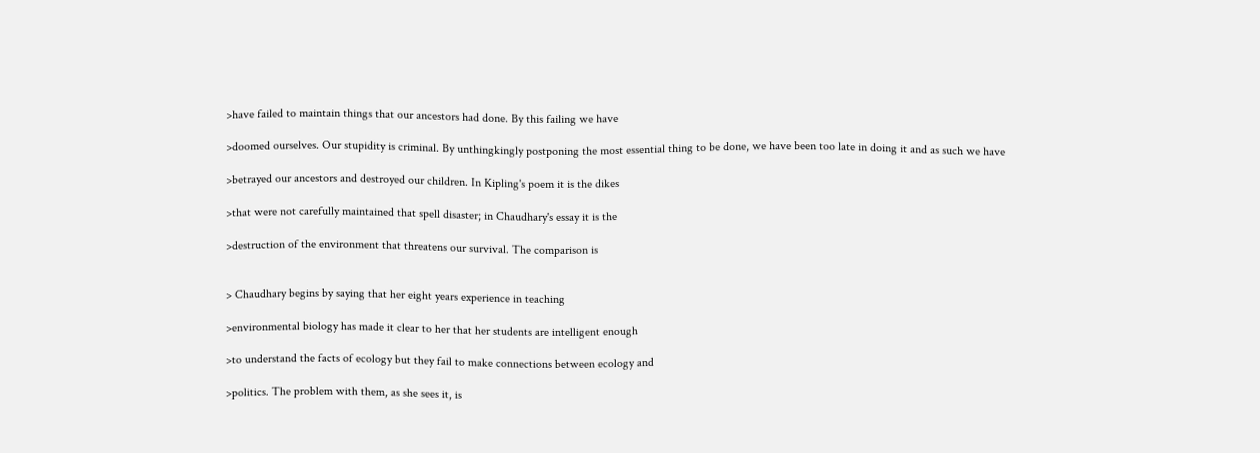>have failed to maintain things that our ancestors had done. By this failing we have

>doomed ourselves. Our stupidity is criminal. By unthingkingly postponing the most essential thing to be done, we have been too late in doing it and as such we have

>betrayed our ancestors and destroyed our children. In Kipling's poem it is the dikes

>that were not carefully maintained that spell disaster; in Chaudhary's essay it is the

>destruction of the environment that threatens our survival. The comparison is


> Chaudhary begins by saying that her eight years experience in teaching

>environmental biology has made it clear to her that her students are intelligent enough

>to understand the facts of ecology but they fail to make connections between ecology and

>politics. The problem with them, as she sees it, is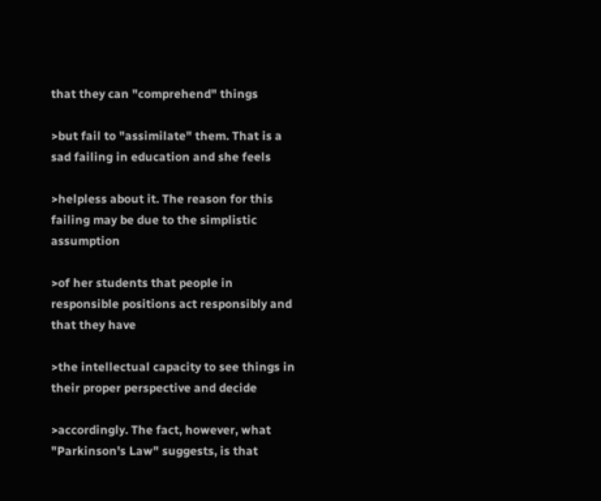that they can "comprehend" things

>but fail to "assimilate" them. That is a sad failing in education and she feels

>helpless about it. The reason for this failing may be due to the simplistic assumption

>of her students that people in responsible positions act responsibly and that they have

>the intellectual capacity to see things in their proper perspective and decide

>accordingly. The fact, however, what "Parkinson's Law" suggests, is that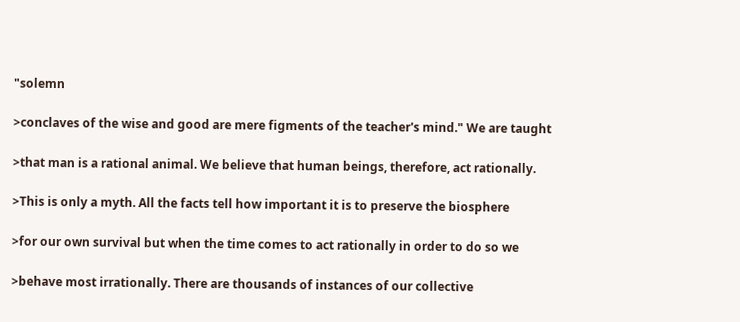"solemn

>conclaves of the wise and good are mere figments of the teacher's mind." We are taught

>that man is a rational animal. We believe that human beings, therefore, act rationally.

>This is only a myth. All the facts tell how important it is to preserve the biosphere

>for our own survival but when the time comes to act rationally in order to do so we

>behave most irrationally. There are thousands of instances of our collective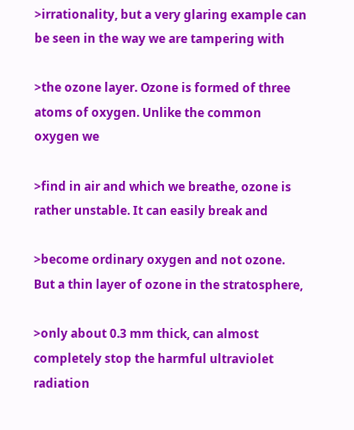>irrationality, but a very glaring example can be seen in the way we are tampering with

>the ozone layer. Ozone is formed of three atoms of oxygen. Unlike the common oxygen we

>find in air and which we breathe, ozone is rather unstable. It can easily break and

>become ordinary oxygen and not ozone. But a thin layer of ozone in the stratosphere,

>only about 0.3 mm thick, can almost completely stop the harmful ultraviolet radiation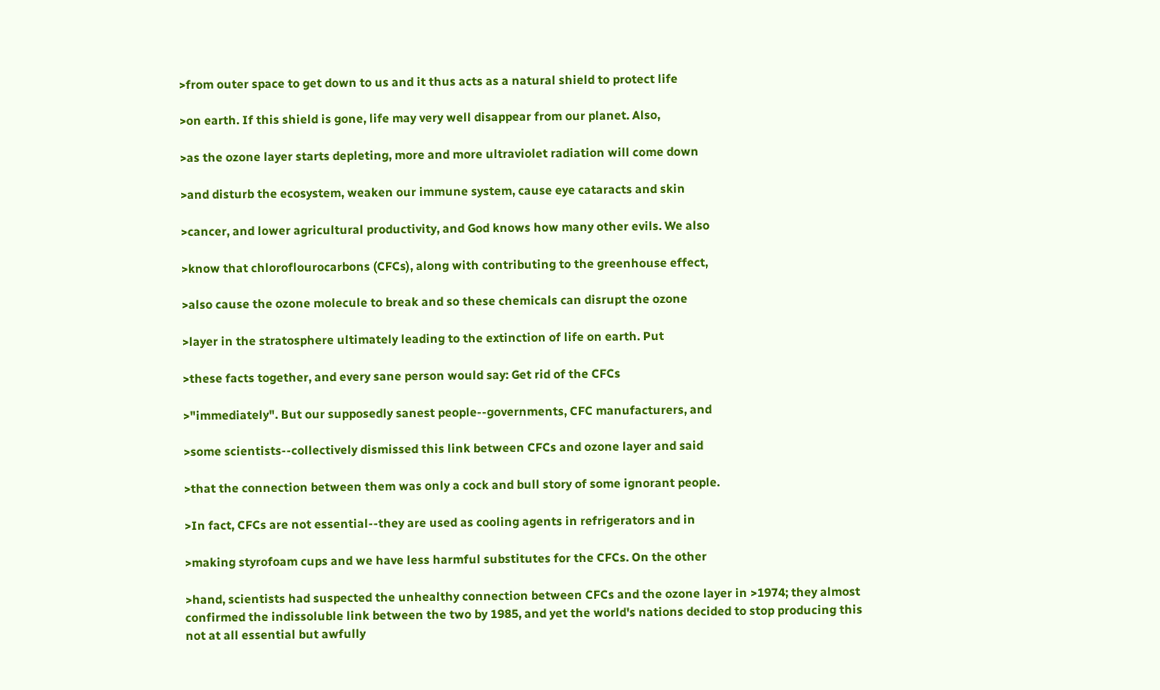>from outer space to get down to us and it thus acts as a natural shield to protect life

>on earth. If this shield is gone, life may very well disappear from our planet. Also,

>as the ozone layer starts depleting, more and more ultraviolet radiation will come down

>and disturb the ecosystem, weaken our immune system, cause eye cataracts and skin

>cancer, and lower agricultural productivity, and God knows how many other evils. We also

>know that chloroflourocarbons (CFCs), along with contributing to the greenhouse effect,

>also cause the ozone molecule to break and so these chemicals can disrupt the ozone

>layer in the stratosphere ultimately leading to the extinction of life on earth. Put

>these facts together, and every sane person would say: Get rid of the CFCs

>"immediately". But our supposedly sanest people--governments, CFC manufacturers, and

>some scientists--collectively dismissed this link between CFCs and ozone layer and said

>that the connection between them was only a cock and bull story of some ignorant people.

>In fact, CFCs are not essential--they are used as cooling agents in refrigerators and in

>making styrofoam cups and we have less harmful substitutes for the CFCs. On the other

>hand, scientists had suspected the unhealthy connection between CFCs and the ozone layer in >1974; they almost confirmed the indissoluble link between the two by 1985, and yet the world's nations decided to stop producing this not at all essential but awfully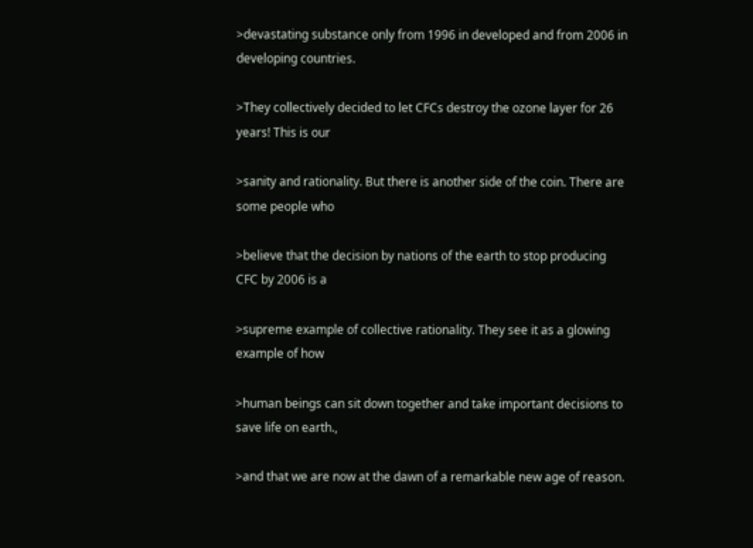>devastating substance only from 1996 in developed and from 2006 in developing countries.

>They collectively decided to let CFCs destroy the ozone layer for 26 years! This is our

>sanity and rationality. But there is another side of the coin. There are some people who

>believe that the decision by nations of the earth to stop producing CFC by 2006 is a

>supreme example of collective rationality. They see it as a glowing example of how

>human beings can sit down together and take important decisions to save life on earth.,

>and that we are now at the dawn of a remarkable new age of reason.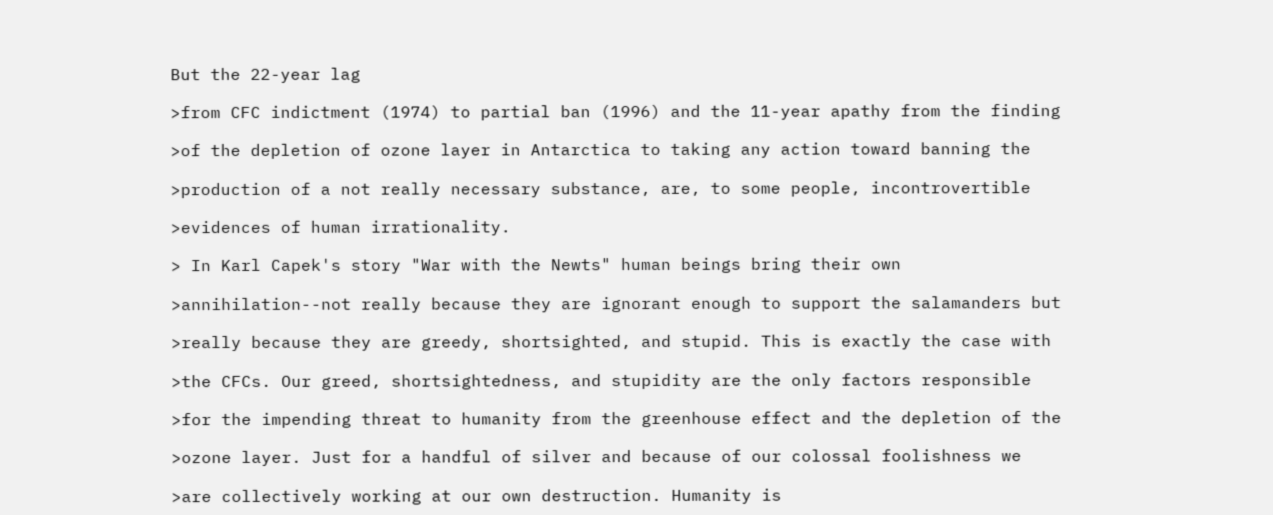But the 22-year lag

>from CFC indictment (1974) to partial ban (1996) and the 11-year apathy from the finding

>of the depletion of ozone layer in Antarctica to taking any action toward banning the

>production of a not really necessary substance, are, to some people, incontrovertible

>evidences of human irrationality.

> In Karl Capek's story "War with the Newts" human beings bring their own

>annihilation--not really because they are ignorant enough to support the salamanders but

>really because they are greedy, shortsighted, and stupid. This is exactly the case with

>the CFCs. Our greed, shortsightedness, and stupidity are the only factors responsible

>for the impending threat to humanity from the greenhouse effect and the depletion of the

>ozone layer. Just for a handful of silver and because of our colossal foolishness we

>are collectively working at our own destruction. Humanity is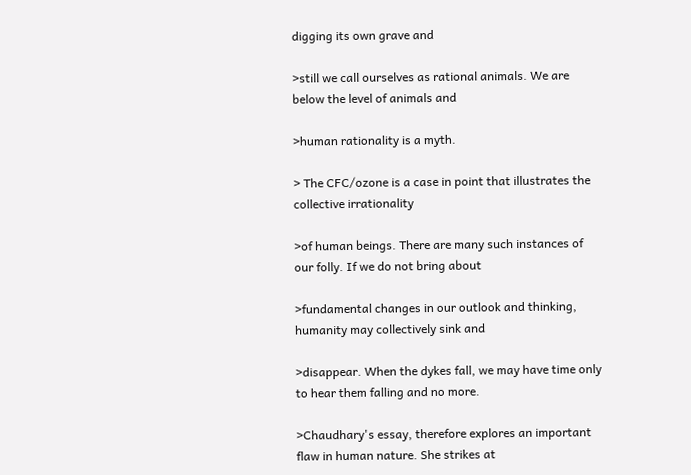digging its own grave and

>still we call ourselves as rational animals. We are below the level of animals and

>human rationality is a myth.

> The CFC/ozone is a case in point that illustrates the collective irrationality

>of human beings. There are many such instances of our folly. If we do not bring about

>fundamental changes in our outlook and thinking, humanity may collectively sink and

>disappear. When the dykes fall, we may have time only to hear them falling and no more.

>Chaudhary's essay, therefore explores an important flaw in human nature. She strikes at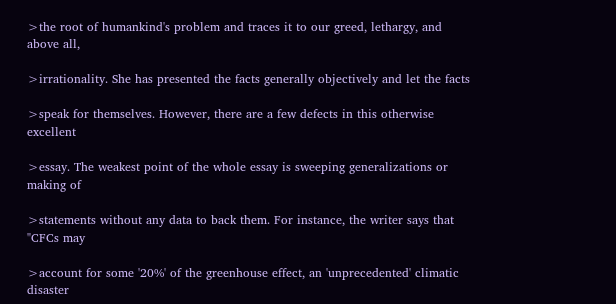>the root of humankind's problem and traces it to our greed, lethargy, and above all,

>irrationality. She has presented the facts generally objectively and let the facts

>speak for themselves. However, there are a few defects in this otherwise excellent

>essay. The weakest point of the whole essay is sweeping generalizations or making of

>statements without any data to back them. For instance, the writer says that "CFCs may

>account for some '20%' of the greenhouse effect, an 'unprecedented' climatic disaster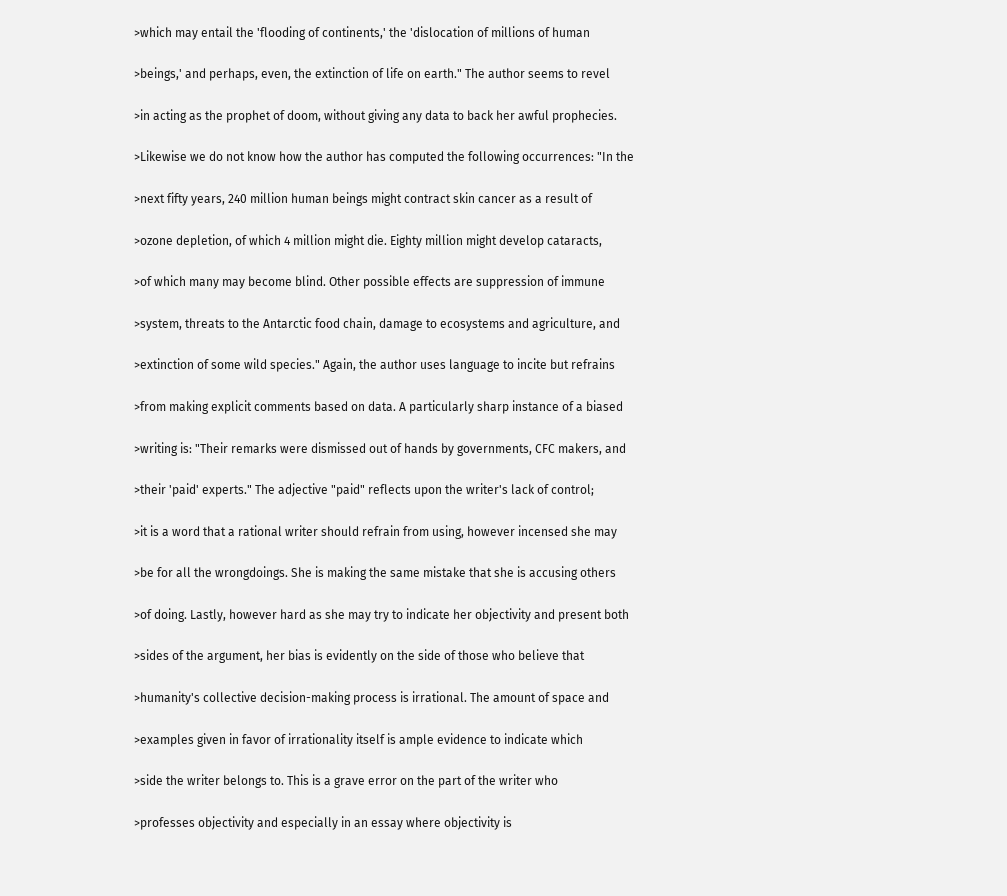>which may entail the 'flooding of continents,' the 'dislocation of millions of human

>beings,' and perhaps, even, the extinction of life on earth." The author seems to revel

>in acting as the prophet of doom, without giving any data to back her awful prophecies.

>Likewise we do not know how the author has computed the following occurrences: "In the

>next fifty years, 240 million human beings might contract skin cancer as a result of

>ozone depletion, of which 4 million might die. Eighty million might develop cataracts,

>of which many may become blind. Other possible effects are suppression of immune

>system, threats to the Antarctic food chain, damage to ecosystems and agriculture, and

>extinction of some wild species." Again, the author uses language to incite but refrains

>from making explicit comments based on data. A particularly sharp instance of a biased

>writing is: "Their remarks were dismissed out of hands by governments, CFC makers, and

>their 'paid' experts." The adjective "paid" reflects upon the writer's lack of control;

>it is a word that a rational writer should refrain from using, however incensed she may

>be for all the wrongdoings. She is making the same mistake that she is accusing others

>of doing. Lastly, however hard as she may try to indicate her objectivity and present both

>sides of the argument, her bias is evidently on the side of those who believe that

>humanity's collective decision-making process is irrational. The amount of space and

>examples given in favor of irrationality itself is ample evidence to indicate which

>side the writer belongs to. This is a grave error on the part of the writer who

>professes objectivity and especially in an essay where objectivity is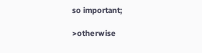so important;

>otherwise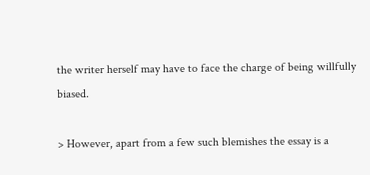the writer herself may have to face the charge of being willfully biased.

> However, apart from a few such blemishes the essay is a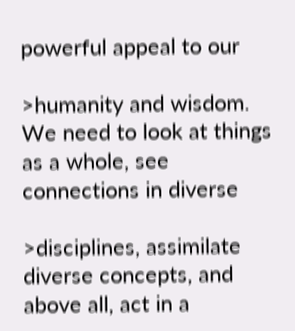powerful appeal to our

>humanity and wisdom. We need to look at things as a whole, see connections in diverse

>disciplines, assimilate diverse concepts, and above all, act in a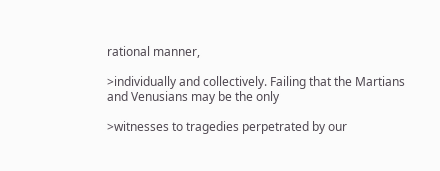rational manner,

>individually and collectively. Failing that the Martians and Venusians may be the only

>witnesses to tragedies perpetrated by our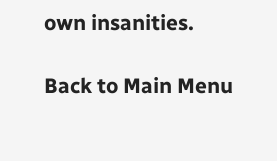own insanities.

Back to Main Menu